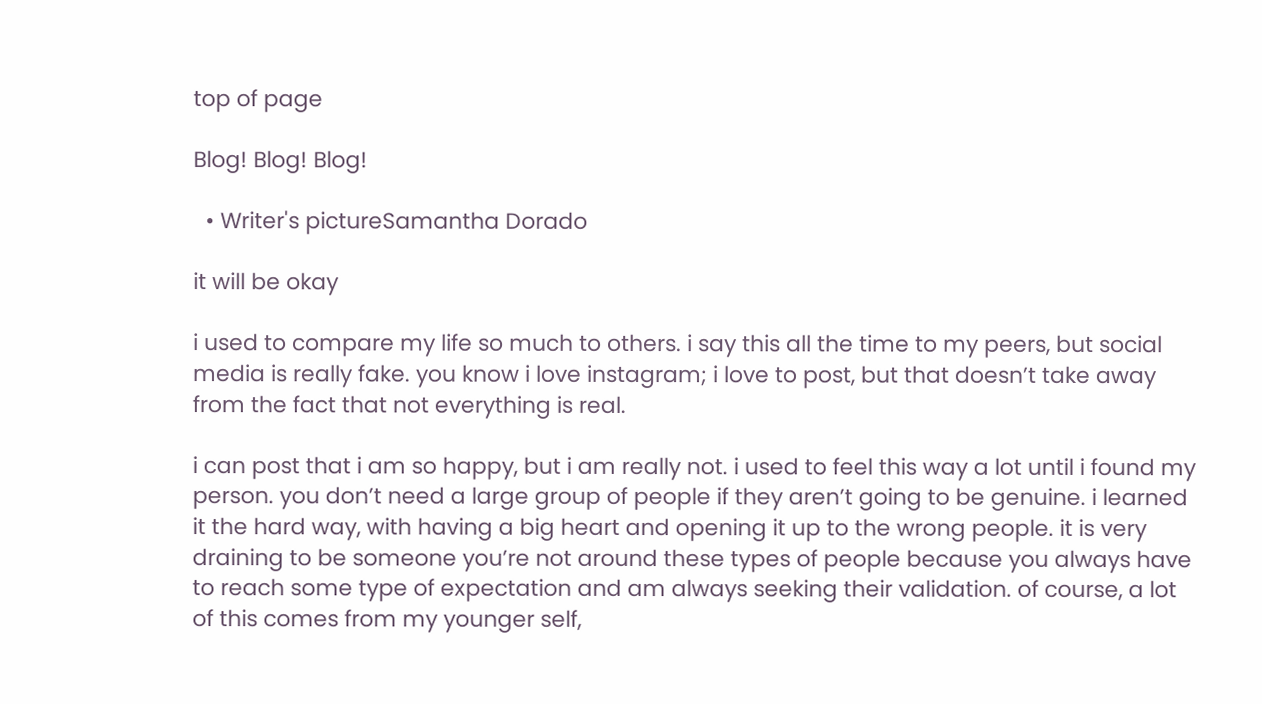top of page

Blog! Blog! Blog!

  • Writer's pictureSamantha Dorado

it will be okay

i used to compare my life so much to others. i say this all the time to my peers, but social media is really fake. you know i love instagram; i love to post, but that doesn’t take away from the fact that not everything is real.

i can post that i am so happy, but i am really not. i used to feel this way a lot until i found my person. you don’t need a large group of people if they aren’t going to be genuine. i learned it the hard way, with having a big heart and opening it up to the wrong people. it is very draining to be someone you’re not around these types of people because you always have to reach some type of expectation and am always seeking their validation. of course, a lot of this comes from my younger self,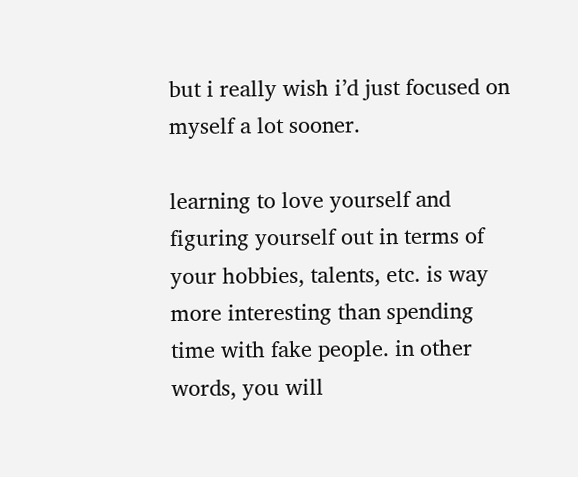but i really wish i’d just focused on myself a lot sooner.

learning to love yourself and figuring yourself out in terms of your hobbies, talents, etc. is way more interesting than spending time with fake people. in other words, you will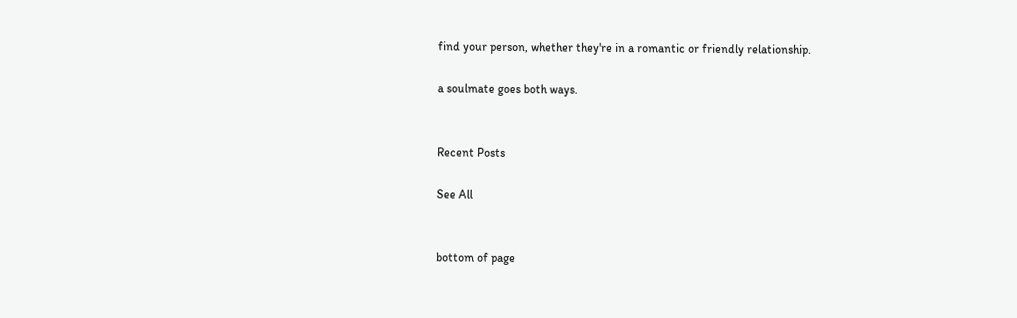find your person, whether they're in a romantic or friendly relationship.

a soulmate goes both ways.


Recent Posts

See All


bottom of page